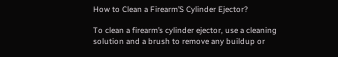How to Clean a Firearm’S Cylinder Ejector?

To clean a firearm’s cylinder ejector, use a cleaning solution and a brush to remove any buildup or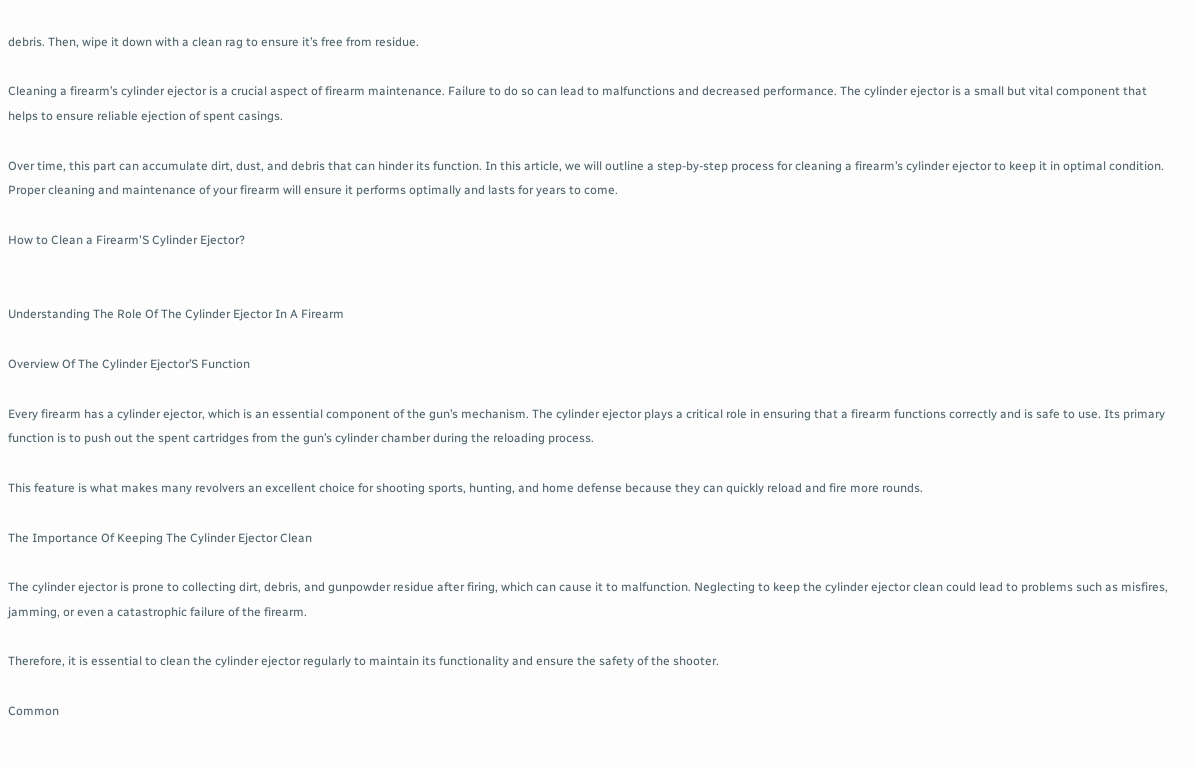debris. Then, wipe it down with a clean rag to ensure it’s free from residue.

Cleaning a firearm’s cylinder ejector is a crucial aspect of firearm maintenance. Failure to do so can lead to malfunctions and decreased performance. The cylinder ejector is a small but vital component that helps to ensure reliable ejection of spent casings.

Over time, this part can accumulate dirt, dust, and debris that can hinder its function. In this article, we will outline a step-by-step process for cleaning a firearm’s cylinder ejector to keep it in optimal condition. Proper cleaning and maintenance of your firearm will ensure it performs optimally and lasts for years to come.

How to Clean a Firearm'S Cylinder Ejector?


Understanding The Role Of The Cylinder Ejector In A Firearm

Overview Of The Cylinder Ejector’S Function

Every firearm has a cylinder ejector, which is an essential component of the gun’s mechanism. The cylinder ejector plays a critical role in ensuring that a firearm functions correctly and is safe to use. Its primary function is to push out the spent cartridges from the gun’s cylinder chamber during the reloading process.

This feature is what makes many revolvers an excellent choice for shooting sports, hunting, and home defense because they can quickly reload and fire more rounds.

The Importance Of Keeping The Cylinder Ejector Clean

The cylinder ejector is prone to collecting dirt, debris, and gunpowder residue after firing, which can cause it to malfunction. Neglecting to keep the cylinder ejector clean could lead to problems such as misfires, jamming, or even a catastrophic failure of the firearm.

Therefore, it is essential to clean the cylinder ejector regularly to maintain its functionality and ensure the safety of the shooter.

Common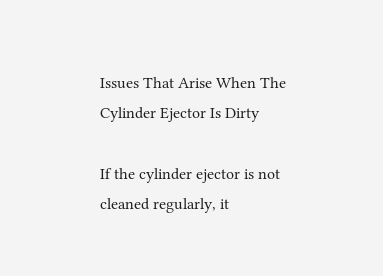Issues That Arise When The Cylinder Ejector Is Dirty

If the cylinder ejector is not cleaned regularly, it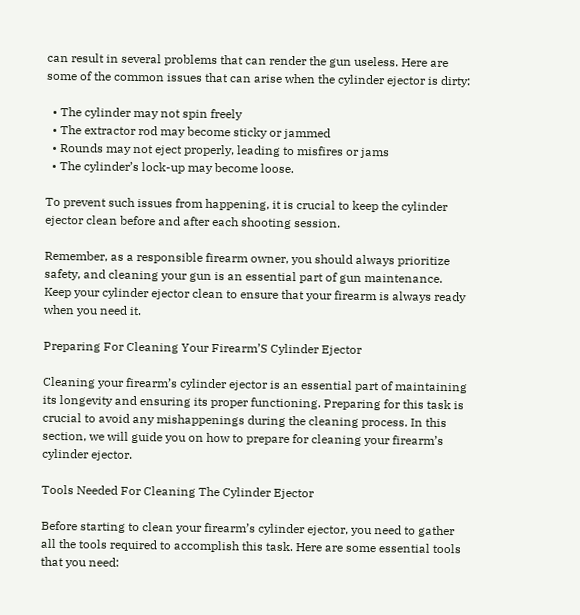can result in several problems that can render the gun useless. Here are some of the common issues that can arise when the cylinder ejector is dirty:

  • The cylinder may not spin freely
  • The extractor rod may become sticky or jammed
  • Rounds may not eject properly, leading to misfires or jams
  • The cylinder’s lock-up may become loose.

To prevent such issues from happening, it is crucial to keep the cylinder ejector clean before and after each shooting session.

Remember, as a responsible firearm owner, you should always prioritize safety, and cleaning your gun is an essential part of gun maintenance. Keep your cylinder ejector clean to ensure that your firearm is always ready when you need it.

Preparing For Cleaning Your Firearm’S Cylinder Ejector

Cleaning your firearm’s cylinder ejector is an essential part of maintaining its longevity and ensuring its proper functioning. Preparing for this task is crucial to avoid any mishappenings during the cleaning process. In this section, we will guide you on how to prepare for cleaning your firearm’s cylinder ejector.

Tools Needed For Cleaning The Cylinder Ejector

Before starting to clean your firearm’s cylinder ejector, you need to gather all the tools required to accomplish this task. Here are some essential tools that you need: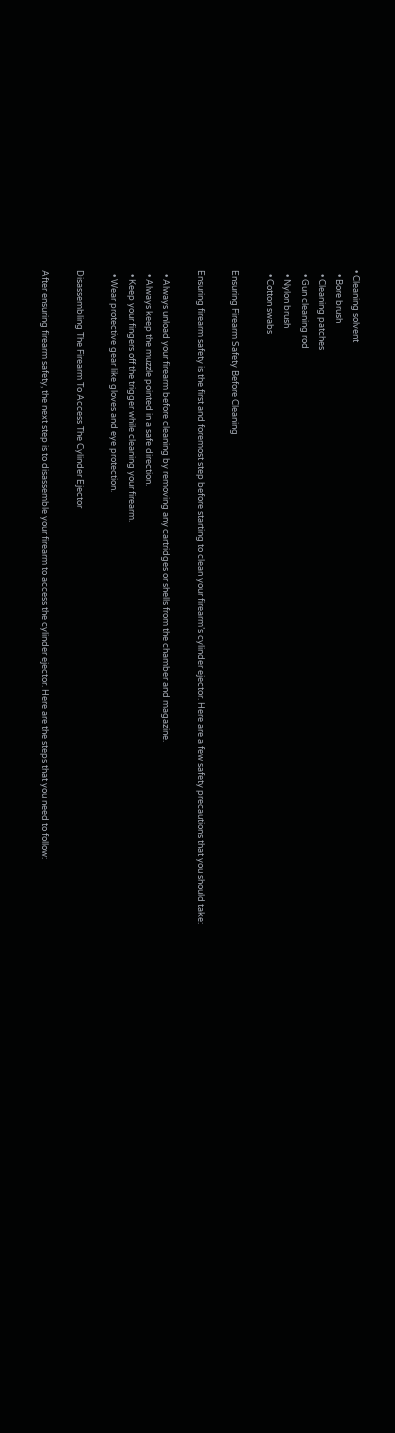• Cleaning solvent
  • Bore brush
  • Cleaning patches
  • Gun cleaning rod
  • Nylon brush
  • Cotton swabs

Ensuring Firearm Safety Before Cleaning

Ensuring firearm safety is the first and foremost step before starting to clean your firearm’s cylinder ejector. Here are a few safety precautions that you should take:

  • Always unload your firearm before cleaning by removing any cartridges or shells from the chamber and magazine.
  • Always keep the muzzle pointed in a safe direction.
  • Keep your fingers off the trigger while cleaning your firearm.
  • Wear protective gear like gloves and eye protection.

Disassembling The Firearm To Access The Cylinder Ejector

After ensuring firearm safety, the next step is to disassemble your firearm to access the cylinder ejector. Here are the steps that you need to follow: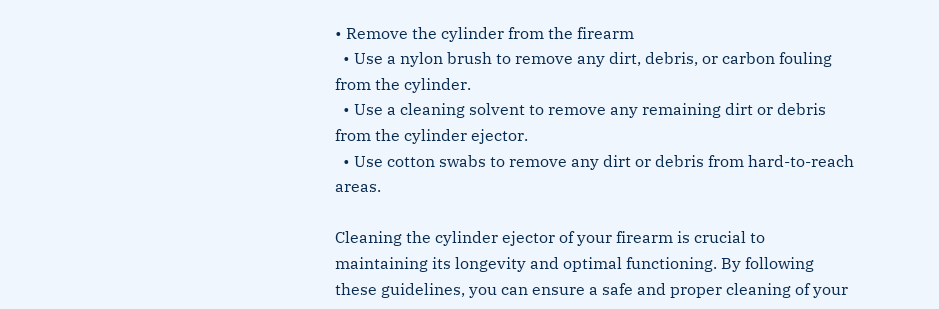• Remove the cylinder from the firearm
  • Use a nylon brush to remove any dirt, debris, or carbon fouling from the cylinder.
  • Use a cleaning solvent to remove any remaining dirt or debris from the cylinder ejector.
  • Use cotton swabs to remove any dirt or debris from hard-to-reach areas.

Cleaning the cylinder ejector of your firearm is crucial to maintaining its longevity and optimal functioning. By following these guidelines, you can ensure a safe and proper cleaning of your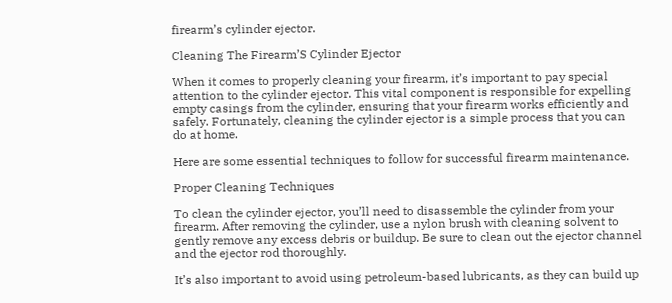firearm’s cylinder ejector.

Cleaning The Firearm’S Cylinder Ejector

When it comes to properly cleaning your firearm, it’s important to pay special attention to the cylinder ejector. This vital component is responsible for expelling empty casings from the cylinder, ensuring that your firearm works efficiently and safely. Fortunately, cleaning the cylinder ejector is a simple process that you can do at home.

Here are some essential techniques to follow for successful firearm maintenance.

Proper Cleaning Techniques

To clean the cylinder ejector, you’ll need to disassemble the cylinder from your firearm. After removing the cylinder, use a nylon brush with cleaning solvent to gently remove any excess debris or buildup. Be sure to clean out the ejector channel and the ejector rod thoroughly.

It’s also important to avoid using petroleum-based lubricants, as they can build up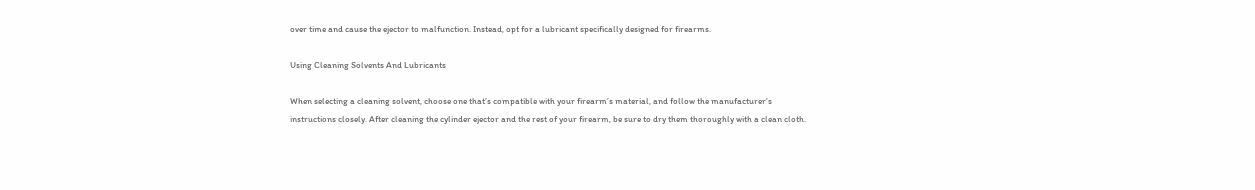over time and cause the ejector to malfunction. Instead, opt for a lubricant specifically designed for firearms.

Using Cleaning Solvents And Lubricants

When selecting a cleaning solvent, choose one that’s compatible with your firearm’s material, and follow the manufacturer’s instructions closely. After cleaning the cylinder ejector and the rest of your firearm, be sure to dry them thoroughly with a clean cloth.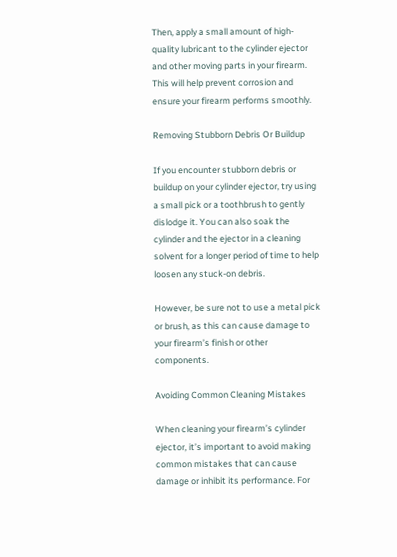Then, apply a small amount of high-quality lubricant to the cylinder ejector and other moving parts in your firearm. This will help prevent corrosion and ensure your firearm performs smoothly.

Removing Stubborn Debris Or Buildup

If you encounter stubborn debris or buildup on your cylinder ejector, try using a small pick or a toothbrush to gently dislodge it. You can also soak the cylinder and the ejector in a cleaning solvent for a longer period of time to help loosen any stuck-on debris.

However, be sure not to use a metal pick or brush, as this can cause damage to your firearm’s finish or other components.

Avoiding Common Cleaning Mistakes

When cleaning your firearm’s cylinder ejector, it’s important to avoid making common mistakes that can cause damage or inhibit its performance. For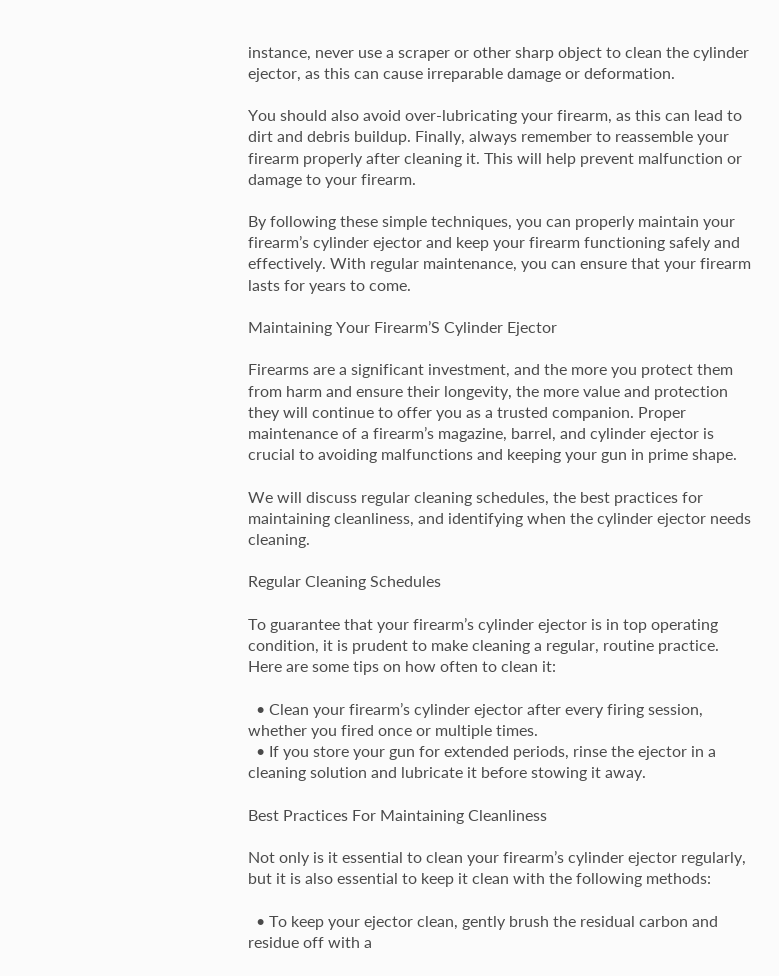instance, never use a scraper or other sharp object to clean the cylinder ejector, as this can cause irreparable damage or deformation.

You should also avoid over-lubricating your firearm, as this can lead to dirt and debris buildup. Finally, always remember to reassemble your firearm properly after cleaning it. This will help prevent malfunction or damage to your firearm.

By following these simple techniques, you can properly maintain your firearm’s cylinder ejector and keep your firearm functioning safely and effectively. With regular maintenance, you can ensure that your firearm lasts for years to come.

Maintaining Your Firearm’S Cylinder Ejector

Firearms are a significant investment, and the more you protect them from harm and ensure their longevity, the more value and protection they will continue to offer you as a trusted companion. Proper maintenance of a firearm’s magazine, barrel, and cylinder ejector is crucial to avoiding malfunctions and keeping your gun in prime shape.

We will discuss regular cleaning schedules, the best practices for maintaining cleanliness, and identifying when the cylinder ejector needs cleaning.

Regular Cleaning Schedules

To guarantee that your firearm’s cylinder ejector is in top operating condition, it is prudent to make cleaning a regular, routine practice. Here are some tips on how often to clean it:

  • Clean your firearm’s cylinder ejector after every firing session, whether you fired once or multiple times.
  • If you store your gun for extended periods, rinse the ejector in a cleaning solution and lubricate it before stowing it away.

Best Practices For Maintaining Cleanliness

Not only is it essential to clean your firearm’s cylinder ejector regularly, but it is also essential to keep it clean with the following methods:

  • To keep your ejector clean, gently brush the residual carbon and residue off with a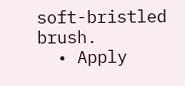soft-bristled brush.
  • Apply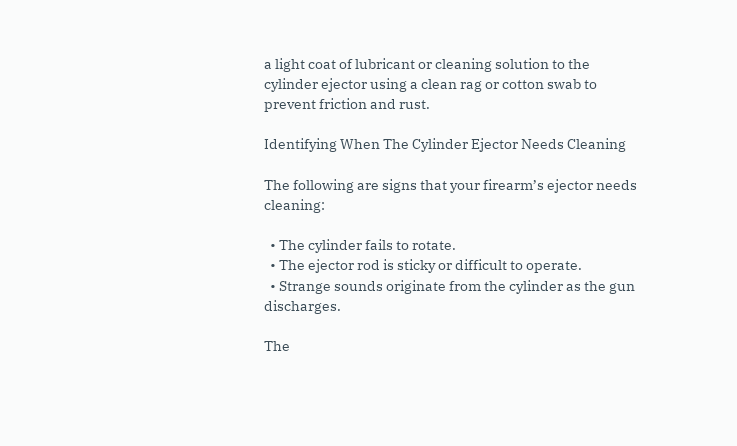a light coat of lubricant or cleaning solution to the cylinder ejector using a clean rag or cotton swab to prevent friction and rust.

Identifying When The Cylinder Ejector Needs Cleaning

The following are signs that your firearm’s ejector needs cleaning:

  • The cylinder fails to rotate.
  • The ejector rod is sticky or difficult to operate.
  • Strange sounds originate from the cylinder as the gun discharges.

The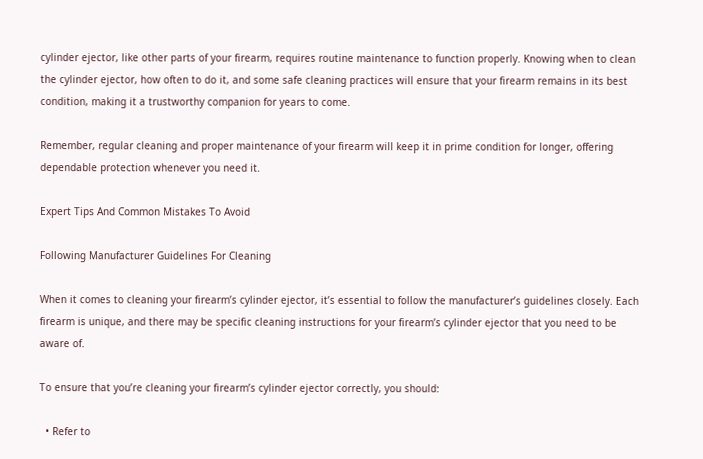cylinder ejector, like other parts of your firearm, requires routine maintenance to function properly. Knowing when to clean the cylinder ejector, how often to do it, and some safe cleaning practices will ensure that your firearm remains in its best condition, making it a trustworthy companion for years to come.

Remember, regular cleaning and proper maintenance of your firearm will keep it in prime condition for longer, offering dependable protection whenever you need it.

Expert Tips And Common Mistakes To Avoid

Following Manufacturer Guidelines For Cleaning

When it comes to cleaning your firearm’s cylinder ejector, it’s essential to follow the manufacturer’s guidelines closely. Each firearm is unique, and there may be specific cleaning instructions for your firearm’s cylinder ejector that you need to be aware of.

To ensure that you’re cleaning your firearm’s cylinder ejector correctly, you should:

  • Refer to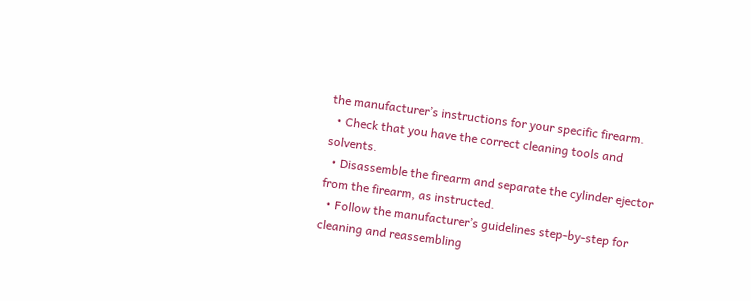the manufacturer’s instructions for your specific firearm.
  • Check that you have the correct cleaning tools and solvents.
  • Disassemble the firearm and separate the cylinder ejector from the firearm, as instructed.
  • Follow the manufacturer’s guidelines step-by-step for cleaning and reassembling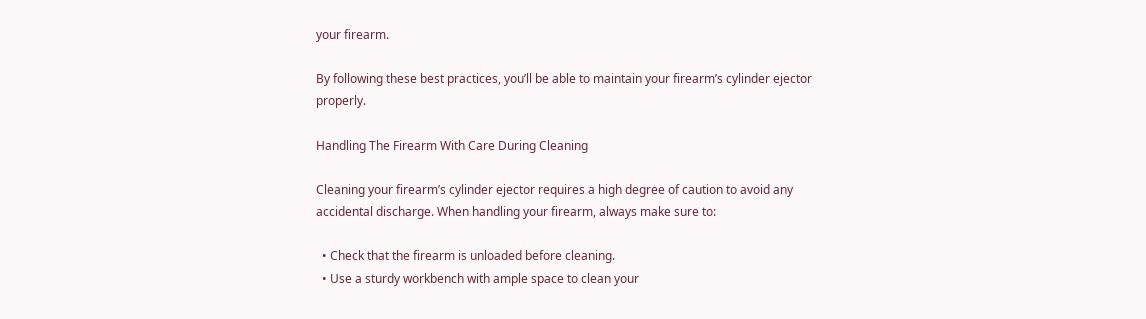your firearm.

By following these best practices, you’ll be able to maintain your firearm’s cylinder ejector properly.

Handling The Firearm With Care During Cleaning

Cleaning your firearm’s cylinder ejector requires a high degree of caution to avoid any accidental discharge. When handling your firearm, always make sure to:

  • Check that the firearm is unloaded before cleaning.
  • Use a sturdy workbench with ample space to clean your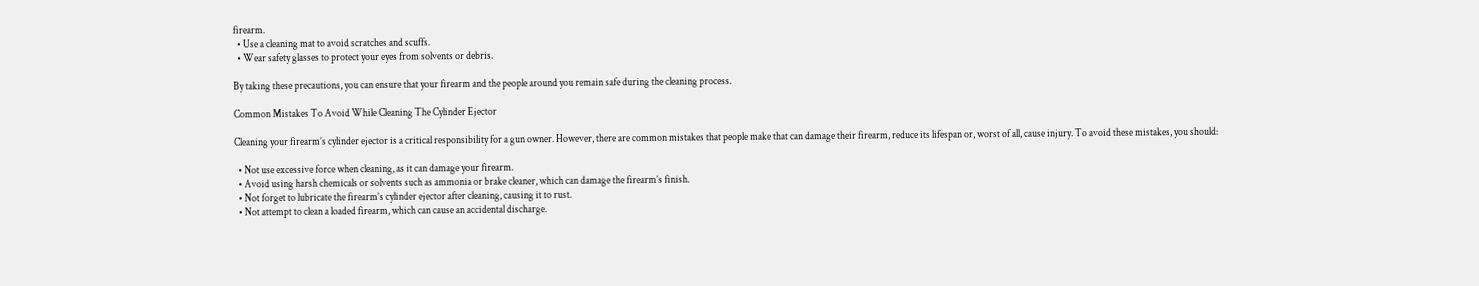firearm.
  • Use a cleaning mat to avoid scratches and scuffs.
  • Wear safety glasses to protect your eyes from solvents or debris.

By taking these precautions, you can ensure that your firearm and the people around you remain safe during the cleaning process.

Common Mistakes To Avoid While Cleaning The Cylinder Ejector

Cleaning your firearm’s cylinder ejector is a critical responsibility for a gun owner. However, there are common mistakes that people make that can damage their firearm, reduce its lifespan or, worst of all, cause injury. To avoid these mistakes, you should:

  • Not use excessive force when cleaning, as it can damage your firearm.
  • Avoid using harsh chemicals or solvents such as ammonia or brake cleaner, which can damage the firearm’s finish.
  • Not forget to lubricate the firearm’s cylinder ejector after cleaning, causing it to rust.
  • Not attempt to clean a loaded firearm, which can cause an accidental discharge.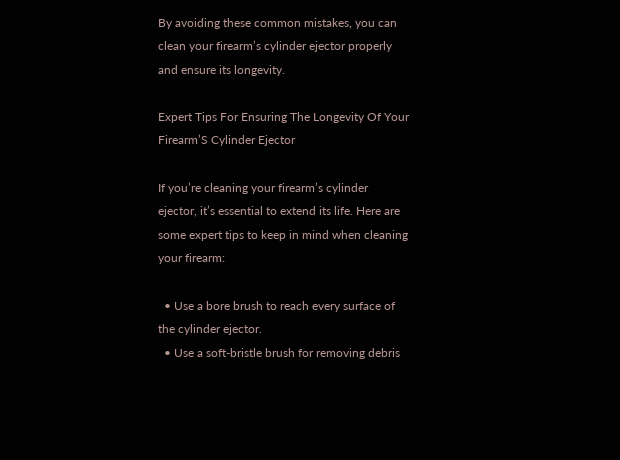By avoiding these common mistakes, you can clean your firearm’s cylinder ejector properly and ensure its longevity.

Expert Tips For Ensuring The Longevity Of Your Firearm’S Cylinder Ejector

If you’re cleaning your firearm’s cylinder ejector, it’s essential to extend its life. Here are some expert tips to keep in mind when cleaning your firearm:

  • Use a bore brush to reach every surface of the cylinder ejector.
  • Use a soft-bristle brush for removing debris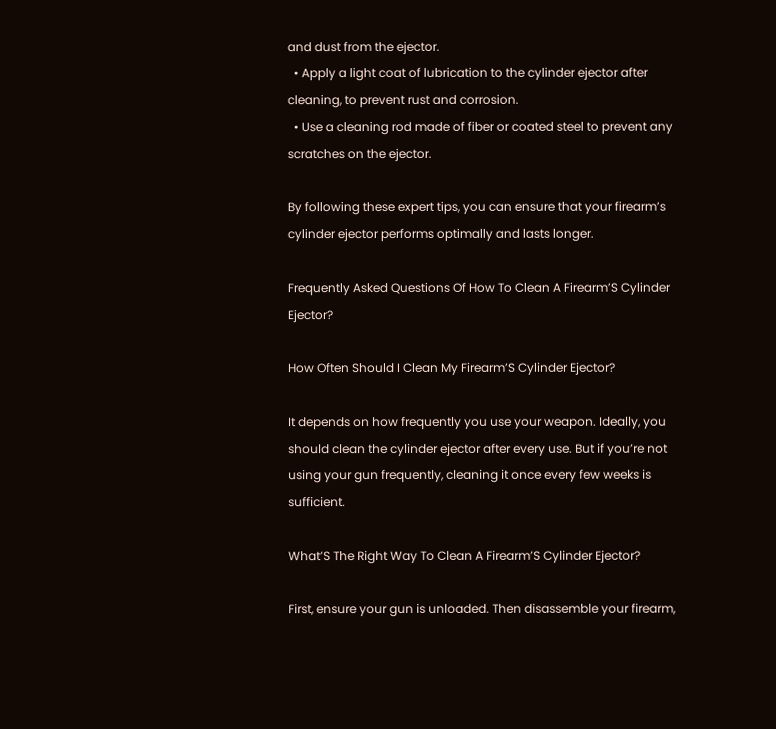and dust from the ejector.
  • Apply a light coat of lubrication to the cylinder ejector after cleaning, to prevent rust and corrosion.
  • Use a cleaning rod made of fiber or coated steel to prevent any scratches on the ejector.

By following these expert tips, you can ensure that your firearm’s cylinder ejector performs optimally and lasts longer.

Frequently Asked Questions Of How To Clean A Firearm’S Cylinder Ejector?

How Often Should I Clean My Firearm’S Cylinder Ejector?

It depends on how frequently you use your weapon. Ideally, you should clean the cylinder ejector after every use. But if you’re not using your gun frequently, cleaning it once every few weeks is sufficient.

What’S The Right Way To Clean A Firearm’S Cylinder Ejector?

First, ensure your gun is unloaded. Then disassemble your firearm,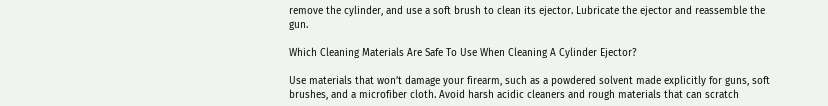remove the cylinder, and use a soft brush to clean its ejector. Lubricate the ejector and reassemble the gun.

Which Cleaning Materials Are Safe To Use When Cleaning A Cylinder Ejector?

Use materials that won’t damage your firearm, such as a powdered solvent made explicitly for guns, soft brushes, and a microfiber cloth. Avoid harsh acidic cleaners and rough materials that can scratch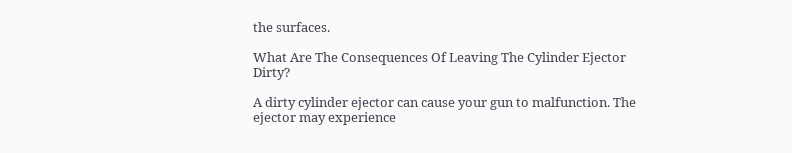the surfaces.

What Are The Consequences Of Leaving The Cylinder Ejector Dirty?

A dirty cylinder ejector can cause your gun to malfunction. The ejector may experience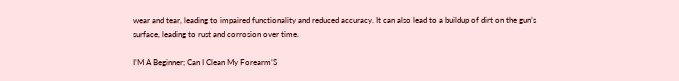wear and tear, leading to impaired functionality and reduced accuracy. It can also lead to a buildup of dirt on the gun’s surface, leading to rust and corrosion over time.

I’M A Beginner; Can I Clean My Forearm’S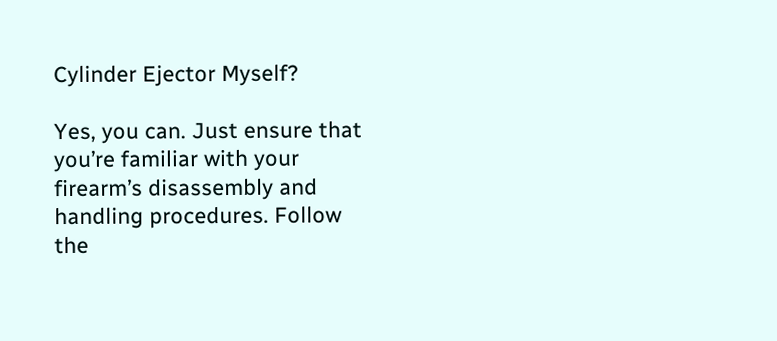Cylinder Ejector Myself?

Yes, you can. Just ensure that you’re familiar with your firearm’s disassembly and handling procedures. Follow the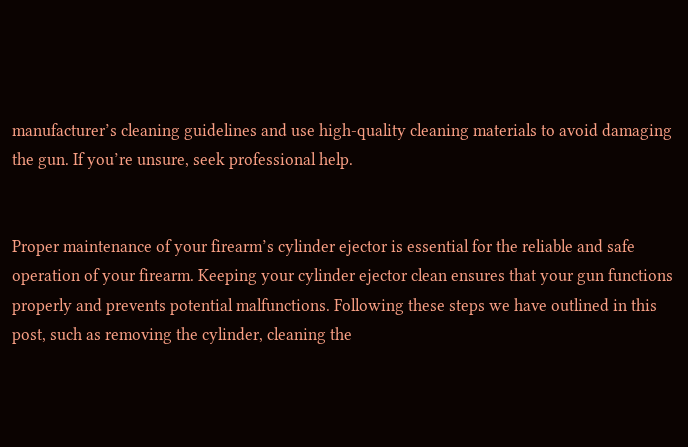manufacturer’s cleaning guidelines and use high-quality cleaning materials to avoid damaging the gun. If you’re unsure, seek professional help.


Proper maintenance of your firearm’s cylinder ejector is essential for the reliable and safe operation of your firearm. Keeping your cylinder ejector clean ensures that your gun functions properly and prevents potential malfunctions. Following these steps we have outlined in this post, such as removing the cylinder, cleaning the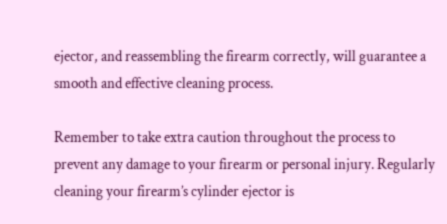ejector, and reassembling the firearm correctly, will guarantee a smooth and effective cleaning process.

Remember to take extra caution throughout the process to prevent any damage to your firearm or personal injury. Regularly cleaning your firearm’s cylinder ejector is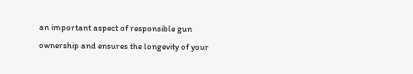an important aspect of responsible gun ownership and ensures the longevity of your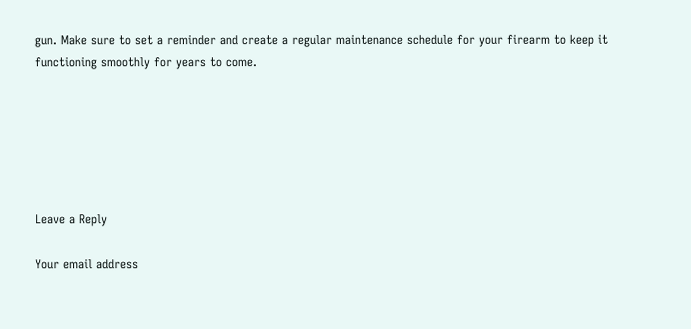gun. Make sure to set a reminder and create a regular maintenance schedule for your firearm to keep it functioning smoothly for years to come.






Leave a Reply

Your email address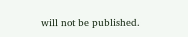will not be published.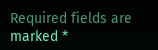Required fields are marked *